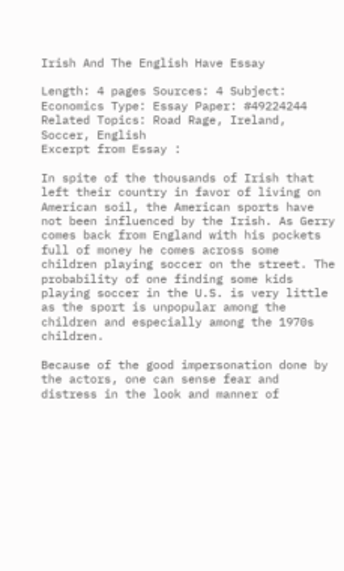Irish And The English Have Essay

Length: 4 pages Sources: 4 Subject: Economics Type: Essay Paper: #49224244 Related Topics: Road Rage, Ireland, Soccer, English
Excerpt from Essay :

In spite of the thousands of Irish that left their country in favor of living on American soil, the American sports have not been influenced by the Irish. As Gerry comes back from England with his pockets full of money he comes across some children playing soccer on the street. The probability of one finding some kids playing soccer in the U.S. is very little as the sport is unpopular among the children and especially among the 1970s children.

Because of the good impersonation done by the actors, one can sense fear and distress in the look and manner of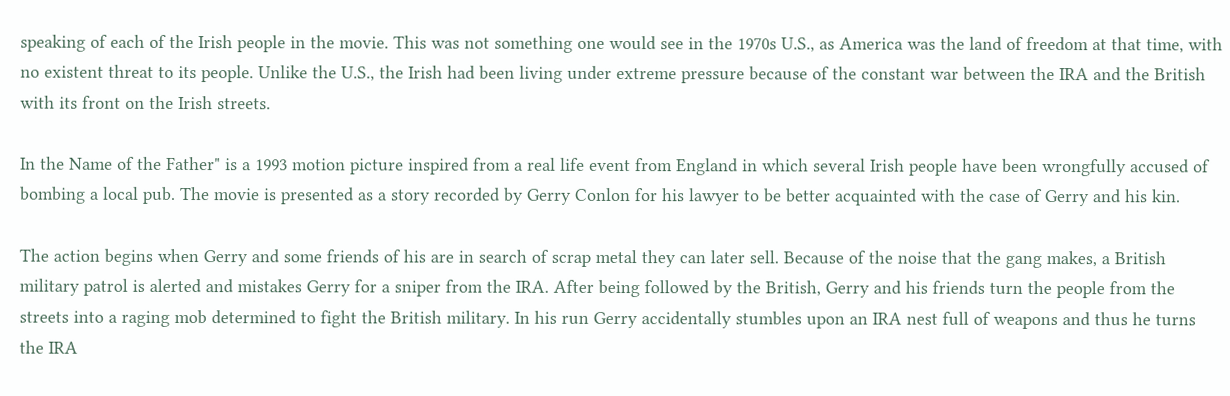speaking of each of the Irish people in the movie. This was not something one would see in the 1970s U.S., as America was the land of freedom at that time, with no existent threat to its people. Unlike the U.S., the Irish had been living under extreme pressure because of the constant war between the IRA and the British with its front on the Irish streets.

In the Name of the Father" is a 1993 motion picture inspired from a real life event from England in which several Irish people have been wrongfully accused of bombing a local pub. The movie is presented as a story recorded by Gerry Conlon for his lawyer to be better acquainted with the case of Gerry and his kin.

The action begins when Gerry and some friends of his are in search of scrap metal they can later sell. Because of the noise that the gang makes, a British military patrol is alerted and mistakes Gerry for a sniper from the IRA. After being followed by the British, Gerry and his friends turn the people from the streets into a raging mob determined to fight the British military. In his run Gerry accidentally stumbles upon an IRA nest full of weapons and thus he turns the IRA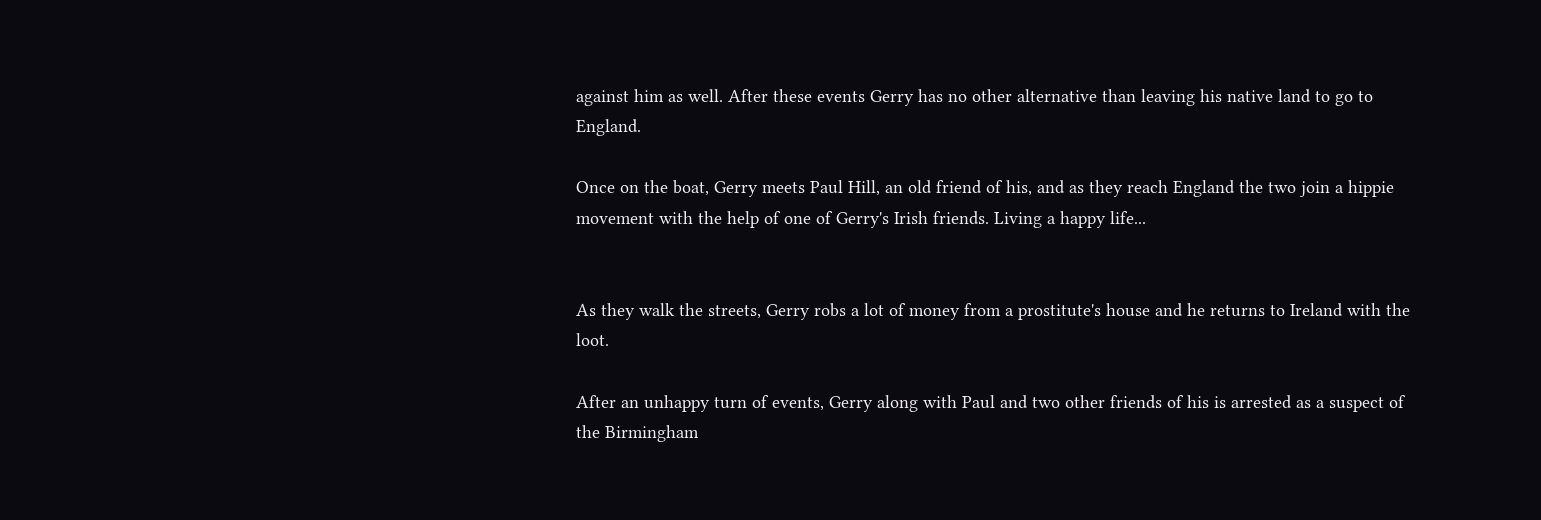against him as well. After these events Gerry has no other alternative than leaving his native land to go to England.

Once on the boat, Gerry meets Paul Hill, an old friend of his, and as they reach England the two join a hippie movement with the help of one of Gerry's Irish friends. Living a happy life...


As they walk the streets, Gerry robs a lot of money from a prostitute's house and he returns to Ireland with the loot.

After an unhappy turn of events, Gerry along with Paul and two other friends of his is arrested as a suspect of the Birmingham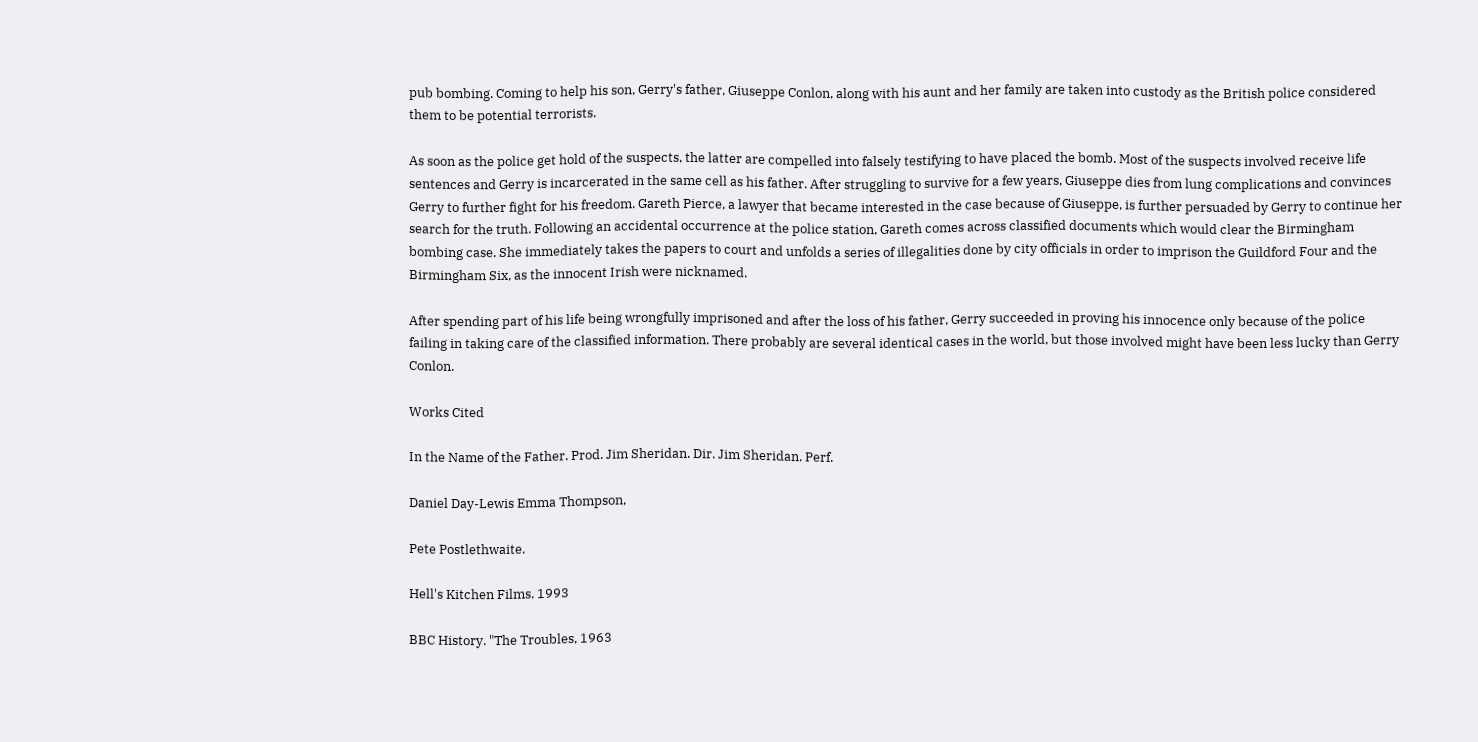pub bombing. Coming to help his son, Gerry's father, Giuseppe Conlon, along with his aunt and her family are taken into custody as the British police considered them to be potential terrorists.

As soon as the police get hold of the suspects, the latter are compelled into falsely testifying to have placed the bomb. Most of the suspects involved receive life sentences and Gerry is incarcerated in the same cell as his father. After struggling to survive for a few years, Giuseppe dies from lung complications and convinces Gerry to further fight for his freedom. Gareth Pierce, a lawyer that became interested in the case because of Giuseppe, is further persuaded by Gerry to continue her search for the truth. Following an accidental occurrence at the police station, Gareth comes across classified documents which would clear the Birmingham bombing case. She immediately takes the papers to court and unfolds a series of illegalities done by city officials in order to imprison the Guildford Four and the Birmingham Six, as the innocent Irish were nicknamed.

After spending part of his life being wrongfully imprisoned and after the loss of his father, Gerry succeeded in proving his innocence only because of the police failing in taking care of the classified information. There probably are several identical cases in the world, but those involved might have been less lucky than Gerry Conlon.

Works Cited

In the Name of the Father. Prod. Jim Sheridan. Dir. Jim Sheridan. Perf.

Daniel Day-Lewis Emma Thompson,

Pete Postlethwaite.

Hell's Kitchen Films. 1993

BBC History. "The Troubles, 1963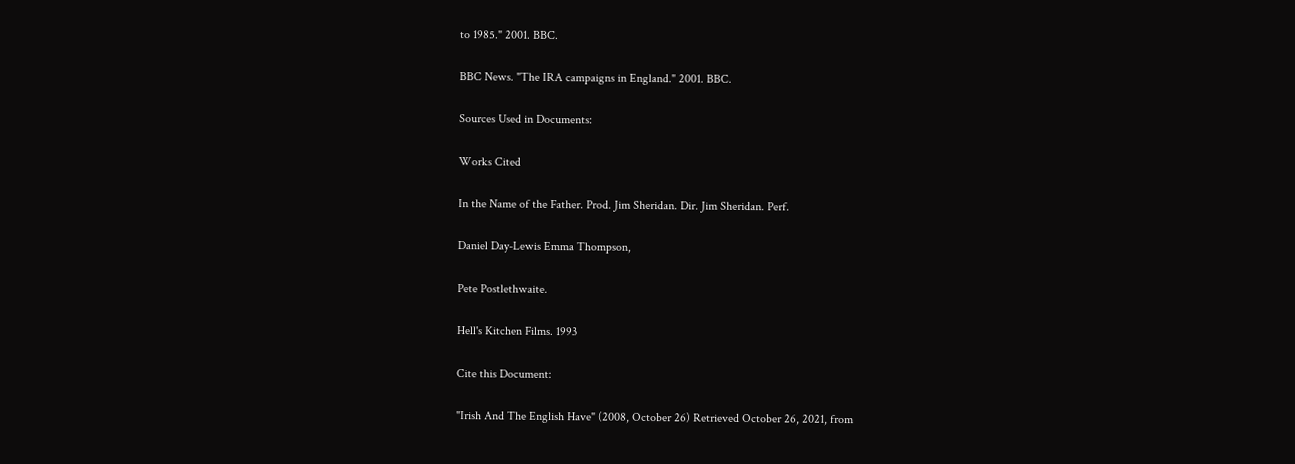to 1985." 2001. BBC.

BBC News. "The IRA campaigns in England." 2001. BBC.

Sources Used in Documents:

Works Cited

In the Name of the Father. Prod. Jim Sheridan. Dir. Jim Sheridan. Perf.

Daniel Day-Lewis Emma Thompson,

Pete Postlethwaite.

Hell's Kitchen Films. 1993

Cite this Document:

"Irish And The English Have" (2008, October 26) Retrieved October 26, 2021, from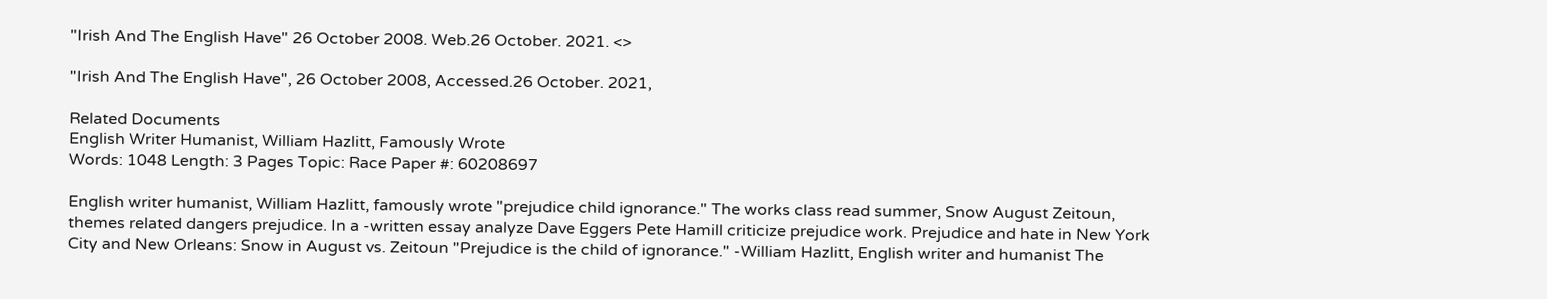"Irish And The English Have" 26 October 2008. Web.26 October. 2021. <>

"Irish And The English Have", 26 October 2008, Accessed.26 October. 2021,

Related Documents
English Writer Humanist, William Hazlitt, Famously Wrote
Words: 1048 Length: 3 Pages Topic: Race Paper #: 60208697

English writer humanist, William Hazlitt, famously wrote "prejudice child ignorance." The works class read summer, Snow August Zeitoun, themes related dangers prejudice. In a -written essay analyze Dave Eggers Pete Hamill criticize prejudice work. Prejudice and hate in New York City and New Orleans: Snow in August vs. Zeitoun "Prejudice is the child of ignorance." -William Hazlitt, English writer and humanist The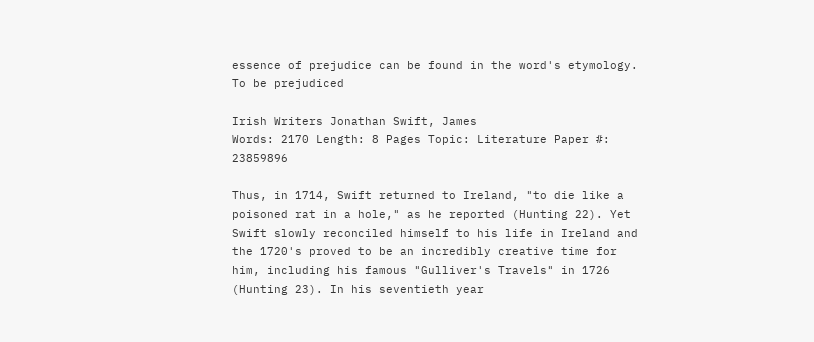essence of prejudice can be found in the word's etymology. To be prejudiced

Irish Writers Jonathan Swift, James
Words: 2170 Length: 8 Pages Topic: Literature Paper #: 23859896

Thus, in 1714, Swift returned to Ireland, "to die like a poisoned rat in a hole," as he reported (Hunting 22). Yet Swift slowly reconciled himself to his life in Ireland and the 1720's proved to be an incredibly creative time for him, including his famous "Gulliver's Travels" in 1726 (Hunting 23). In his seventieth year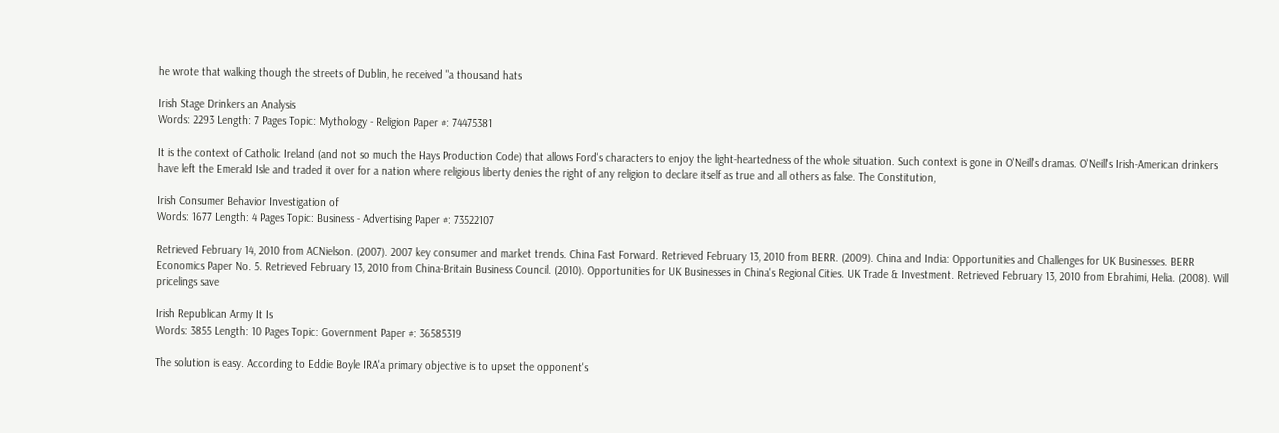he wrote that walking though the streets of Dublin, he received "a thousand hats

Irish Stage Drinkers an Analysis
Words: 2293 Length: 7 Pages Topic: Mythology - Religion Paper #: 74475381

It is the context of Catholic Ireland (and not so much the Hays Production Code) that allows Ford's characters to enjoy the light-heartedness of the whole situation. Such context is gone in O'Neill's dramas. O'Neill's Irish-American drinkers have left the Emerald Isle and traded it over for a nation where religious liberty denies the right of any religion to declare itself as true and all others as false. The Constitution,

Irish Consumer Behavior Investigation of
Words: 1677 Length: 4 Pages Topic: Business - Advertising Paper #: 73522107

Retrieved February 14, 2010 from ACNielson. (2007). 2007 key consumer and market trends. China Fast Forward. Retrieved February 13, 2010 from BERR. (2009). China and India: Opportunities and Challenges for UK Businesses. BERR Economics Paper No. 5. Retrieved February 13, 2010 from China-Britain Business Council. (2010). Opportunities for UK Businesses in China's Regional Cities. UK Trade & Investment. Retrieved February 13, 2010 from Ebrahimi, Helia. (2008). Will pricelings save

Irish Republican Army It Is
Words: 3855 Length: 10 Pages Topic: Government Paper #: 36585319

The solution is easy. According to Eddie Boyle IRA'a primary objective is to upset the opponent's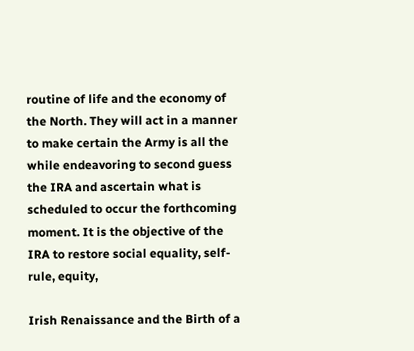routine of life and the economy of the North. They will act in a manner to make certain the Army is all the while endeavoring to second guess the IRA and ascertain what is scheduled to occur the forthcoming moment. It is the objective of the IRA to restore social equality, self-rule, equity,

Irish Renaissance and the Birth of a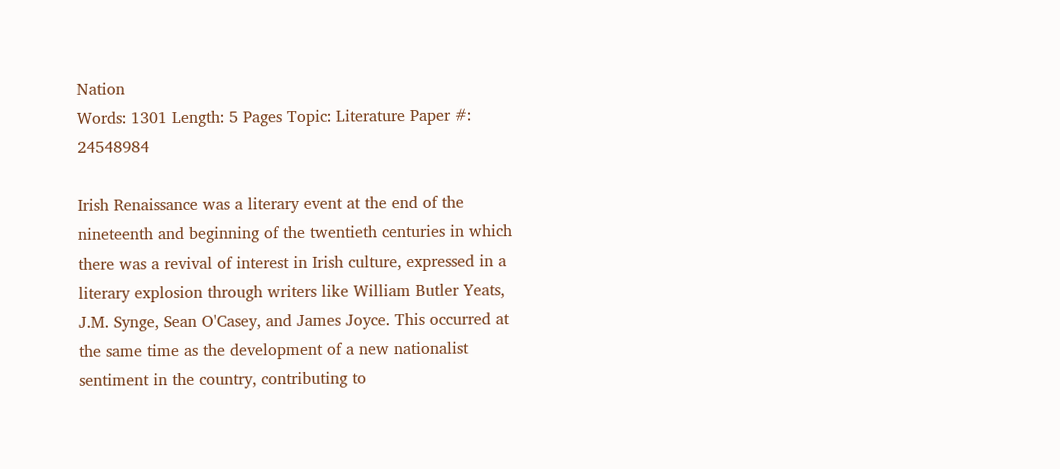Nation
Words: 1301 Length: 5 Pages Topic: Literature Paper #: 24548984

Irish Renaissance was a literary event at the end of the nineteenth and beginning of the twentieth centuries in which there was a revival of interest in Irish culture, expressed in a literary explosion through writers like William Butler Yeats, J.M. Synge, Sean O'Casey, and James Joyce. This occurred at the same time as the development of a new nationalist sentiment in the country, contributing to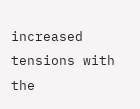increased tensions with the